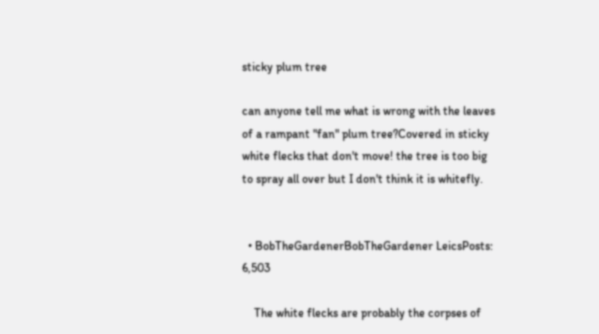sticky plum tree

can anyone tell me what is wrong with the leaves of a rampant "fan" plum tree?Covered in sticky white flecks that don't move! the tree is too big to spray all over but I don't think it is whitefly.


  • BobTheGardenerBobTheGardener LeicsPosts: 6,503

    The white flecks are probably the corpses of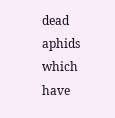dead aphids which have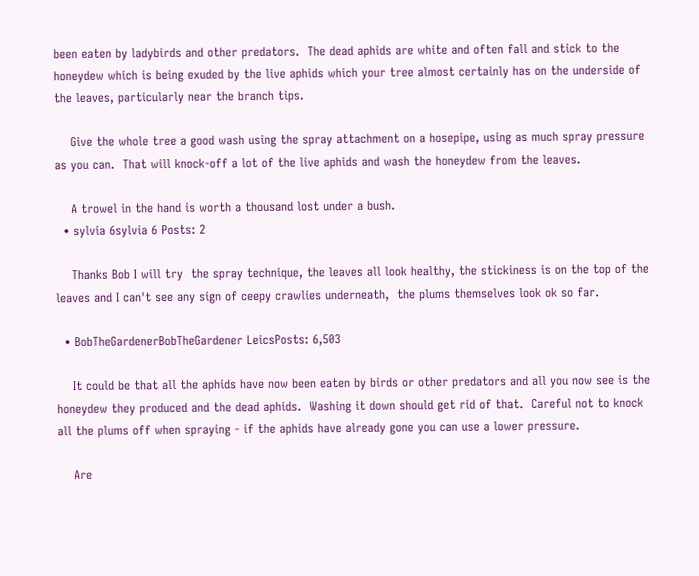been eaten by ladybirds and other predators.  The dead aphids are white and often fall and stick to the honeydew which is being exuded by the live aphids which your tree almost certainly has on the underside of the leaves, particularly near the branch tips.

    Give the whole tree a good wash using the spray attachment on a hosepipe, using as much spray pressure as you can.  That will knock-off a lot of the live aphids and wash the honeydew from the leaves.

    A trowel in the hand is worth a thousand lost under a bush.
  • sylvia 6sylvia 6 Posts: 2

    Thanks Bob I will try  the spray technique, the leaves all look healthy, the stickiness is on the top of the leaves and I can't see any sign of ceepy crawlies underneath,  the plums themselves look ok so far.

  • BobTheGardenerBobTheGardener LeicsPosts: 6,503

    It could be that all the aphids have now been eaten by birds or other predators and all you now see is the honeydew they produced and the dead aphids.  Washing it down should get rid of that.  Careful not to knock all the plums off when spraying - if the aphids have already gone you can use a lower pressure.

    Are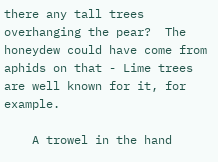there any tall trees overhanging the pear?  The honeydew could have come from aphids on that - Lime trees are well known for it, for example.

    A trowel in the hand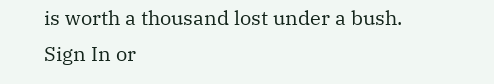is worth a thousand lost under a bush.
Sign In or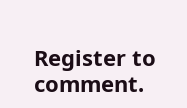Register to comment.